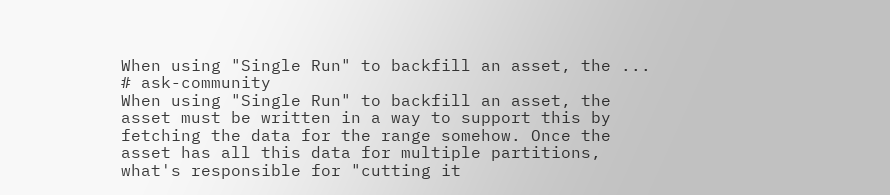When using "Single Run" to backfill an asset, the ...
# ask-community
When using "Single Run" to backfill an asset, the asset must be written in a way to support this by fetching the data for the range somehow. Once the asset has all this data for multiple partitions, what's responsible for "cutting it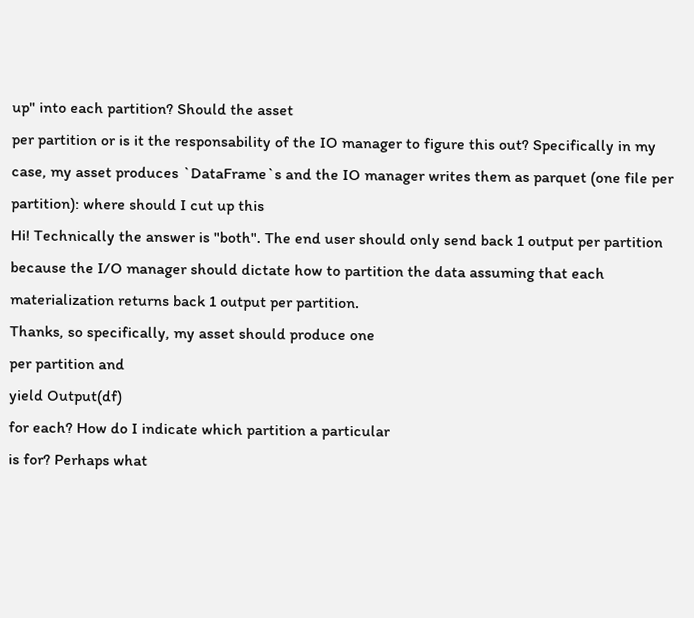up" into each partition? Should the asset
per partition or is it the responsability of the IO manager to figure this out? Specifically in my case, my asset produces `DataFrame`s and the IO manager writes them as parquet (one file per partition): where should I cut up this
Hi! Technically the answer is "both". The end user should only send back 1 output per partition because the I/O manager should dictate how to partition the data assuming that each materialization returns back 1 output per partition.
Thanks, so specifically, my asset should produce one
per partition and
yield Output(df)
for each? How do I indicate which partition a particular
is for? Perhaps what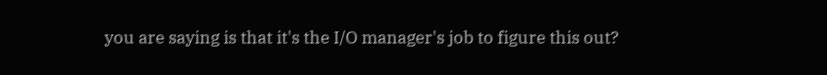you are saying is that it's the I/O manager's job to figure this out?